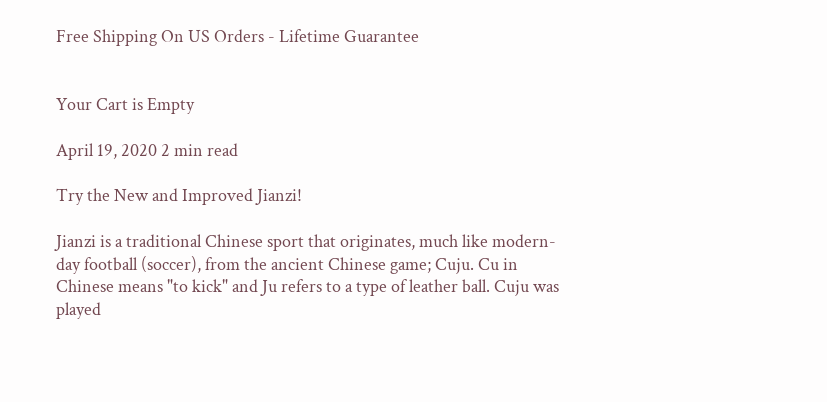Free Shipping On US Orders - Lifetime Guarantee


Your Cart is Empty

April 19, 2020 2 min read

Try the New and Improved Jianzi!

Jianzi is a traditional Chinese sport that originates, much like modern-day football (soccer), from the ancient Chinese game; Cuju. Cu in Chinese means "to kick" and Ju refers to a type of leather ball. Cuju was played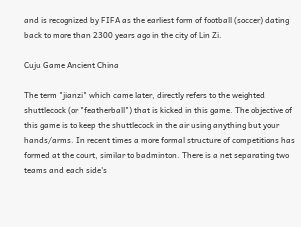and is recognized by FIFA as the earliest form of football (soccer) dating back to more than 2300 years ago in the city of Lin Zi.

Cuju Game Ancient China

The term "jianzi" which came later, directly refers to the weighted shuttlecock (or "featherball") that is kicked in this game. The objective of this game is to keep the shuttlecock in the air using anything but your hands/arms. In recent times a more formal structure of competitions has formed at the court, similar to badminton. There is a net separating two teams and each side's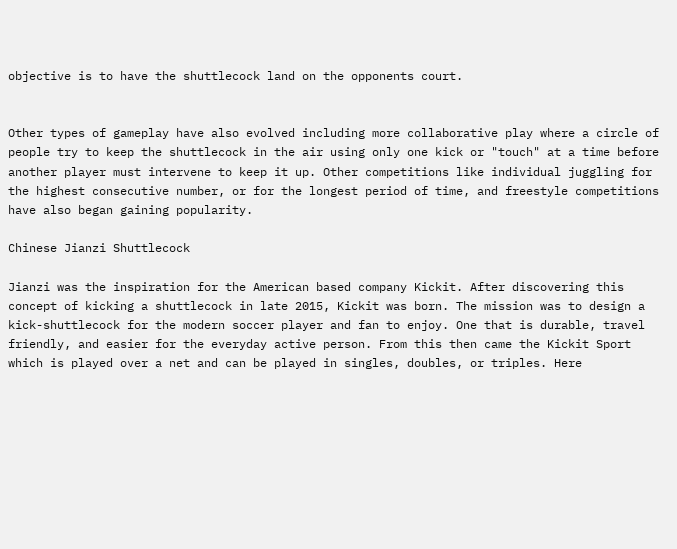objective is to have the shuttlecock land on the opponents court.


Other types of gameplay have also evolved including more collaborative play where a circle of people try to keep the shuttlecock in the air using only one kick or "touch" at a time before another player must intervene to keep it up. Other competitions like individual juggling for the highest consecutive number, or for the longest period of time, and freestyle competitions have also began gaining popularity.

Chinese Jianzi Shuttlecock

Jianzi was the inspiration for the American based company Kickit. After discovering this concept of kicking a shuttlecock in late 2015, Kickit was born. The mission was to design a kick-shuttlecock for the modern soccer player and fan to enjoy. One that is durable, travel friendly, and easier for the everyday active person. From this then came the Kickit Sport which is played over a net and can be played in singles, doubles, or triples. Here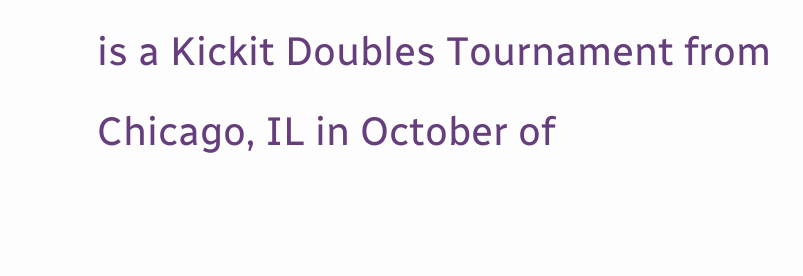is a Kickit Doubles Tournament from Chicago, IL in October of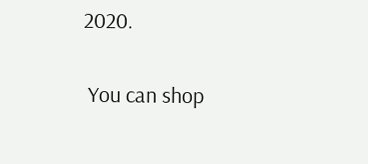2020.

 You can shop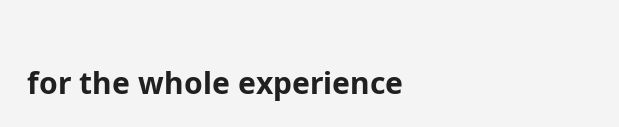for the whole experience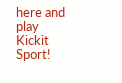here and play Kickit Sport!